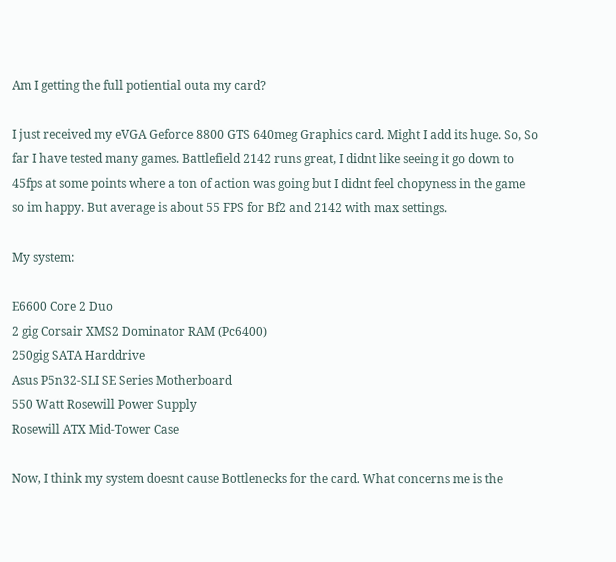Am I getting the full potiential outa my card?

I just received my eVGA Geforce 8800 GTS 640meg Graphics card. Might I add its huge. So, So far I have tested many games. Battlefield 2142 runs great, I didnt like seeing it go down to 45fps at some points where a ton of action was going but I didnt feel chopyness in the game so im happy. But average is about 55 FPS for Bf2 and 2142 with max settings.

My system:

E6600 Core 2 Duo
2 gig Corsair XMS2 Dominator RAM (Pc6400)
250gig SATA Harddrive
Asus P5n32-SLI SE Series Motherboard
550 Watt Rosewill Power Supply
Rosewill ATX Mid-Tower Case

Now, I think my system doesnt cause Bottlenecks for the card. What concerns me is the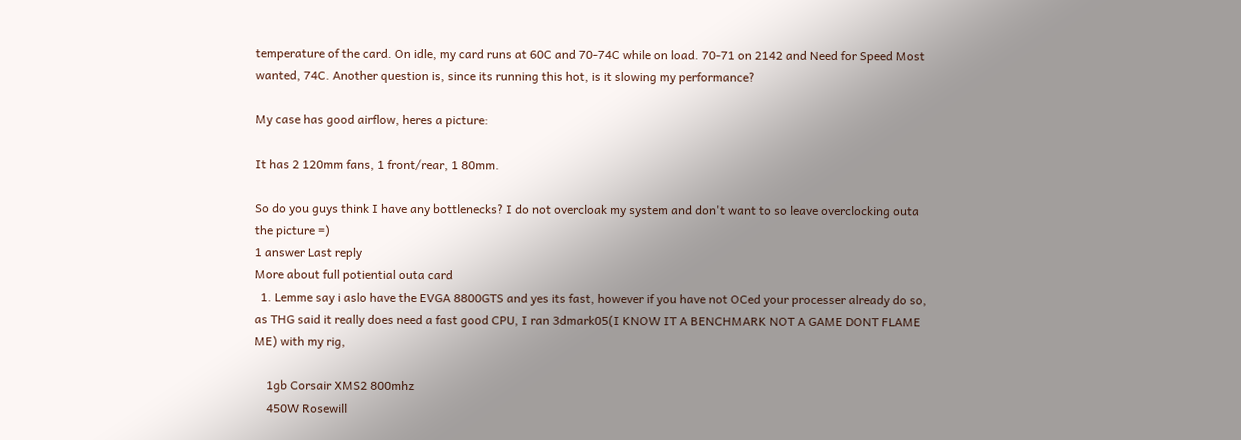temperature of the card. On idle, my card runs at 60C and 70-74C while on load. 70-71 on 2142 and Need for Speed Most wanted, 74C. Another question is, since its running this hot, is it slowing my performance?

My case has good airflow, heres a picture:

It has 2 120mm fans, 1 front/rear, 1 80mm.

So do you guys think I have any bottlenecks? I do not overcloak my system and don't want to so leave overclocking outa the picture =)
1 answer Last reply
More about full potiential outa card
  1. Lemme say i aslo have the EVGA 8800GTS and yes its fast, however if you have not OCed your processer already do so, as THG said it really does need a fast good CPU, I ran 3dmark05(I KNOW IT A BENCHMARK NOT A GAME DONT FLAME ME) with my rig,

    1gb Corsair XMS2 800mhz
    450W Rosewill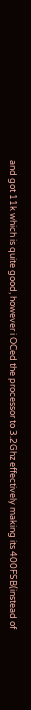and got 11k which is quite good, however i OCed the processor to 3.2Ghz effectively making its 400FSB(instead of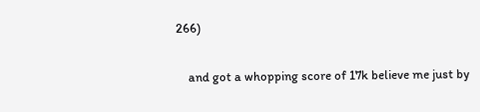266)

    and got a whopping score of 17k believe me just by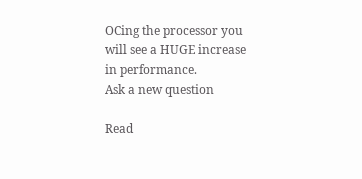OCing the processor you will see a HUGE increase in performance.
Ask a new question

Read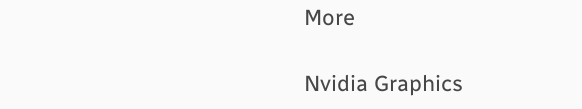More

Nvidia Graphics